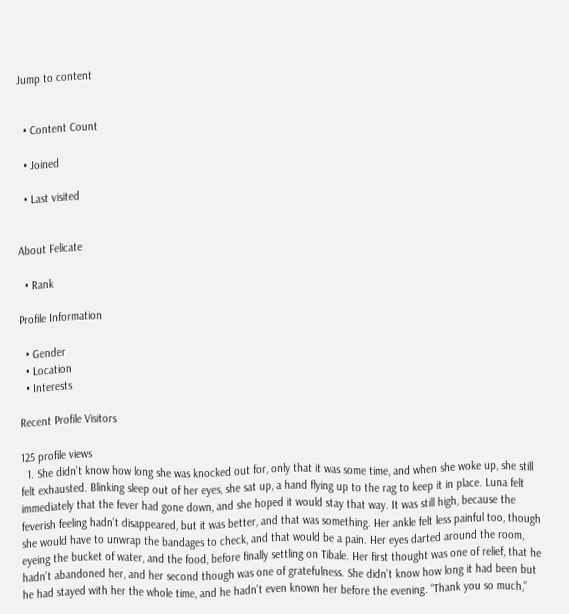Jump to content


  • Content Count

  • Joined

  • Last visited


About Felicate

  • Rank

Profile Information

  • Gender
  • Location
  • Interests

Recent Profile Visitors

125 profile views
  1. She didn’t know how long she was knocked out for, only that it was some time, and when she woke up, she still felt exhausted. Blinking sleep out of her eyes, she sat up, a hand flying up to the rag to keep it in place. Luna felt immediately that the fever had gone down, and she hoped it would stay that way. It was still high, because the feverish feeling hadn’t disappeared, but it was better, and that was something. Her ankle felt less painful too, though she would have to unwrap the bandages to check, and that would be a pain. Her eyes darted around the room, eyeing the bucket of water, and the food, before finally settling on Tibale. Her first thought was one of relief, that he hadn’t abandoned her, and her second though was one of gratefulness. She didn’t know how long it had been but he had stayed with her the whole time, and he hadn’t even known her before the evening. “Thank you so much,”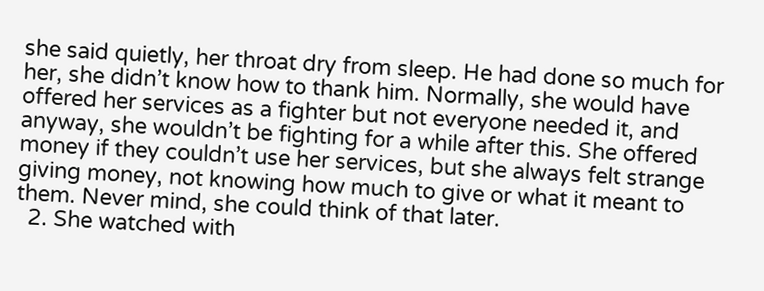she said quietly, her throat dry from sleep. He had done so much for her, she didn’t know how to thank him. Normally, she would have offered her services as a fighter but not everyone needed it, and anyway, she wouldn’t be fighting for a while after this. She offered money if they couldn’t use her services, but she always felt strange giving money, not knowing how much to give or what it meant to them. Never mind, she could think of that later.
  2. She watched with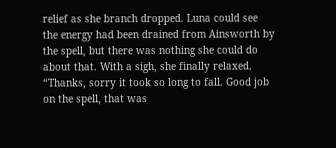relief as she branch dropped. Luna could see the energy had been drained from Ainsworth by the spell, but there was nothing she could do about that. With a sigh, she finally relaxed. “Thanks, sorry it took so long to fall. Good job on the spell, that was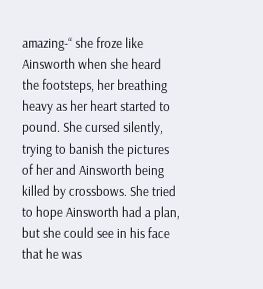amazing-“ she froze like Ainsworth when she heard the footsteps, her breathing heavy as her heart started to pound. She cursed silently, trying to banish the pictures of her and Ainsworth being killed by crossbows. She tried to hope Ainsworth had a plan, but she could see in his face that he was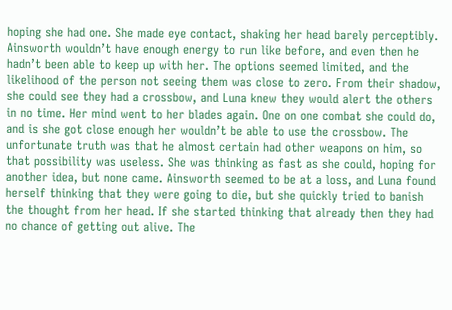hoping she had one. She made eye contact, shaking her head barely perceptibly. Ainsworth wouldn’t have enough energy to run like before, and even then he hadn’t been able to keep up with her. The options seemed limited, and the likelihood of the person not seeing them was close to zero. From their shadow, she could see they had a crossbow, and Luna knew they would alert the others in no time. Her mind went to her blades again. One on one combat she could do, and is she got close enough her wouldn’t be able to use the crossbow. The unfortunate truth was that he almost certain had other weapons on him, so that possibility was useless. She was thinking as fast as she could, hoping for another idea, but none came. Ainsworth seemed to be at a loss, and Luna found herself thinking that they were going to die, but she quickly tried to banish the thought from her head. If she started thinking that already then they had no chance of getting out alive. The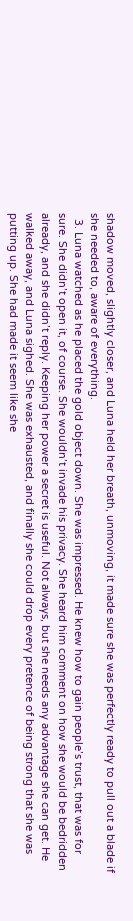shadow moved, slightly closer, and Luna held her breath, unmoving, it made sure she was perfectly ready to pull out a blade if she needed to, aware of everything.
  3. Luna watched as he placed the gold object down. She was impressed. He knew how to gain people’s trust, that was for sure. She didn’t open it, of course. She wouldn’t invade his privacy. She heard him comment on how she would be bedridden already, and she didn’t reply. Keeping her power a secret is useful. Not always, but she needs any advantage she can get. He walked away, and Luna sighed. She was exhausted, and finally she could drop every pretence of being strong that she was putting up. She had made it seem like she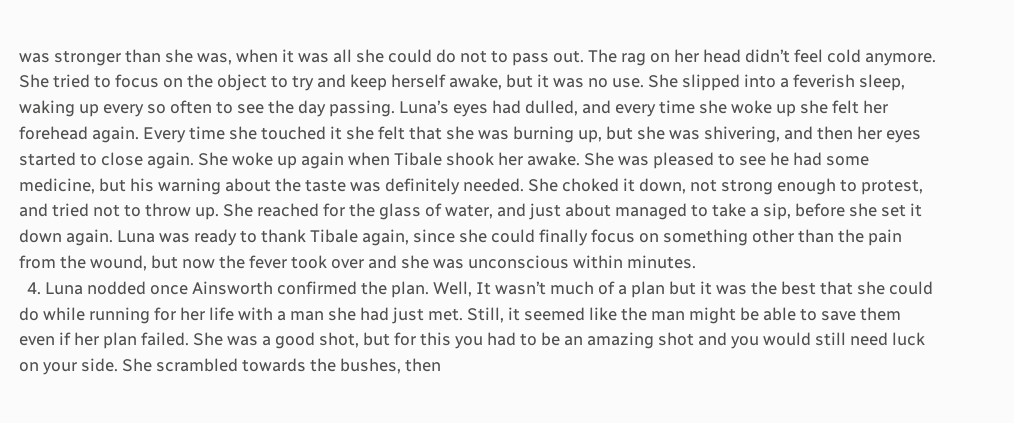was stronger than she was, when it was all she could do not to pass out. The rag on her head didn’t feel cold anymore. She tried to focus on the object to try and keep herself awake, but it was no use. She slipped into a feverish sleep, waking up every so often to see the day passing. Luna’s eyes had dulled, and every time she woke up she felt her forehead again. Every time she touched it she felt that she was burning up, but she was shivering, and then her eyes started to close again. She woke up again when Tibale shook her awake. She was pleased to see he had some medicine, but his warning about the taste was definitely needed. She choked it down, not strong enough to protest, and tried not to throw up. She reached for the glass of water, and just about managed to take a sip, before she set it down again. Luna was ready to thank Tibale again, since she could finally focus on something other than the pain from the wound, but now the fever took over and she was unconscious within minutes.
  4. Luna nodded once Ainsworth confirmed the plan. Well, It wasn’t much of a plan but it was the best that she could do while running for her life with a man she had just met. Still, it seemed like the man might be able to save them even if her plan failed. She was a good shot, but for this you had to be an amazing shot and you would still need luck on your side. She scrambled towards the bushes, then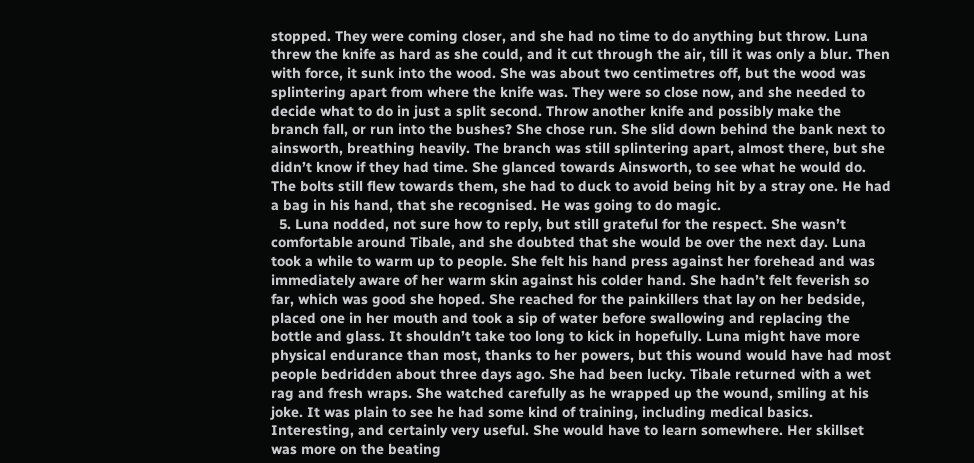stopped. They were coming closer, and she had no time to do anything but throw. Luna threw the knife as hard as she could, and it cut through the air, till it was only a blur. Then with force, it sunk into the wood. She was about two centimetres off, but the wood was splintering apart from where the knife was. They were so close now, and she needed to decide what to do in just a split second. Throw another knife and possibly make the branch fall, or run into the bushes? She chose run. She slid down behind the bank next to ainsworth, breathing heavily. The branch was still splintering apart, almost there, but she didn’t know if they had time. She glanced towards Ainsworth, to see what he would do. The bolts still flew towards them, she had to duck to avoid being hit by a stray one. He had a bag in his hand, that she recognised. He was going to do magic.
  5. Luna nodded, not sure how to reply, but still grateful for the respect. She wasn’t comfortable around Tibale, and she doubted that she would be over the next day. Luna took a while to warm up to people. She felt his hand press against her forehead and was immediately aware of her warm skin against his colder hand. She hadn’t felt feverish so far, which was good she hoped. She reached for the painkillers that lay on her bedside, placed one in her mouth and took a sip of water before swallowing and replacing the bottle and glass. It shouldn’t take too long to kick in hopefully. Luna might have more physical endurance than most, thanks to her powers, but this wound would have had most people bedridden about three days ago. She had been lucky. Tibale returned with a wet rag and fresh wraps. She watched carefully as he wrapped up the wound, smiling at his joke. It was plain to see he had some kind of training, including medical basics. Interesting, and certainly very useful. She would have to learn somewhere. Her skillset was more on the beating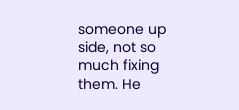someone up side, not so much fixing them. He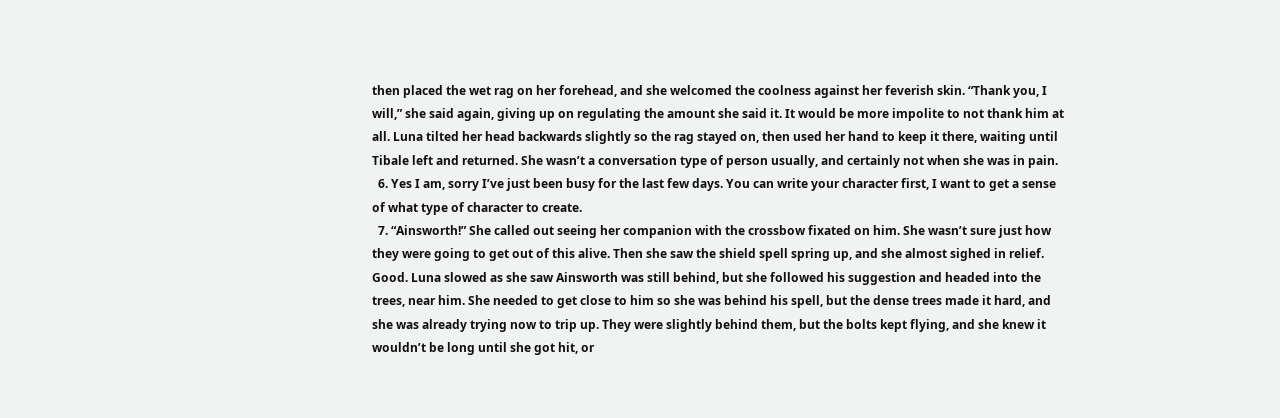then placed the wet rag on her forehead, and she welcomed the coolness against her feverish skin. “Thank you, I will,” she said again, giving up on regulating the amount she said it. It would be more impolite to not thank him at all. Luna tilted her head backwards slightly so the rag stayed on, then used her hand to keep it there, waiting until Tibale left and returned. She wasn’t a conversation type of person usually, and certainly not when she was in pain.
  6. Yes I am, sorry I’ve just been busy for the last few days. You can write your character first, I want to get a sense of what type of character to create.
  7. “Ainsworth!” She called out seeing her companion with the crossbow fixated on him. She wasn’t sure just how they were going to get out of this alive. Then she saw the shield spell spring up, and she almost sighed in relief. Good. Luna slowed as she saw Ainsworth was still behind, but she followed his suggestion and headed into the trees, near him. She needed to get close to him so she was behind his spell, but the dense trees made it hard, and she was already trying now to trip up. They were slightly behind them, but the bolts kept flying, and she knew it wouldn’t be long until she got hit, or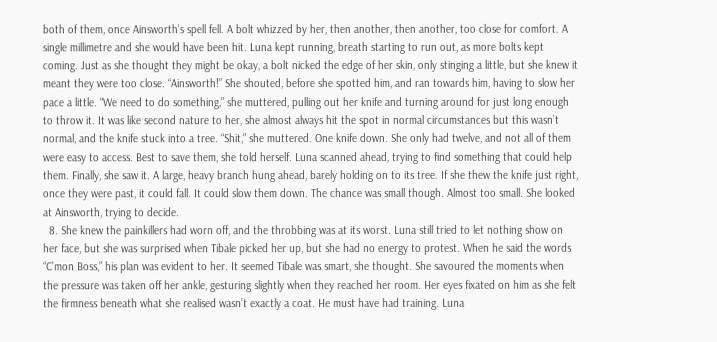both of them, once Ainsworth’s spell fell. A bolt whizzed by her, then another, then another, too close for comfort. A single millimetre and she would have been hit. Luna kept running, breath starting to run out, as more bolts kept coming. Just as she thought they might be okay, a bolt nicked the edge of her skin, only stinging a little, but she knew it meant they were too close. “Ainsworth!” She shouted, before she spotted him, and ran towards him, having to slow her pace a little. “We need to do something,” she muttered, pulling out her knife and turning around for just long enough to throw it. It was like second nature to her, she almost always hit the spot in normal circumstances but this wasn’t normal, and the knife stuck into a tree. “Shit,” she muttered. One knife down. She only had twelve, and not all of them were easy to access. Best to save them, she told herself. Luna scanned ahead, trying to find something that could help them. Finally, she saw it. A large, heavy branch hung ahead, barely holding on to its tree. If she thew the knife just right, once they were past, it could fall. It could slow them down. The chance was small though. Almost too small. She looked at Ainsworth, trying to decide.
  8. She knew the painkillers had worn off, and the throbbing was at its worst. Luna still tried to let nothing show on her face, but she was surprised when Tibale picked her up, but she had no energy to protest. When he said the words “C’mon Boss,” his plan was evident to her. It seemed Tibale was smart, she thought. She savoured the moments when the pressure was taken off her ankle, gesturing slightly when they reached her room. Her eyes fixated on him as she felt the firmness beneath what she realised wasn’t exactly a coat. He must have had training. Luna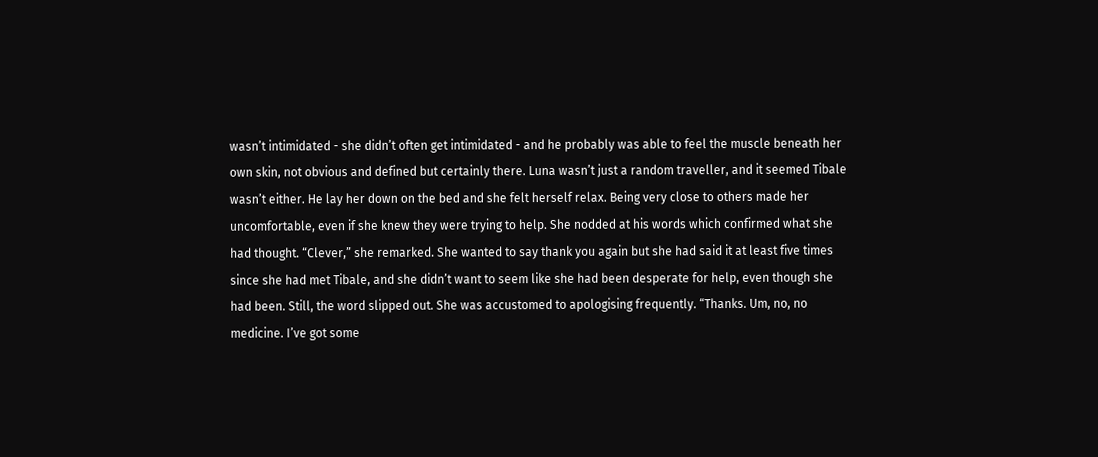wasn’t intimidated - she didn’t often get intimidated - and he probably was able to feel the muscle beneath her own skin, not obvious and defined but certainly there. Luna wasn’t just a random traveller, and it seemed Tibale wasn’t either. He lay her down on the bed and she felt herself relax. Being very close to others made her uncomfortable, even if she knew they were trying to help. She nodded at his words which confirmed what she had thought. “Clever,” she remarked. She wanted to say thank you again but she had said it at least five times since she had met Tibale, and she didn’t want to seem like she had been desperate for help, even though she had been. Still, the word slipped out. She was accustomed to apologising frequently. “Thanks. Um, no, no medicine. I’ve got some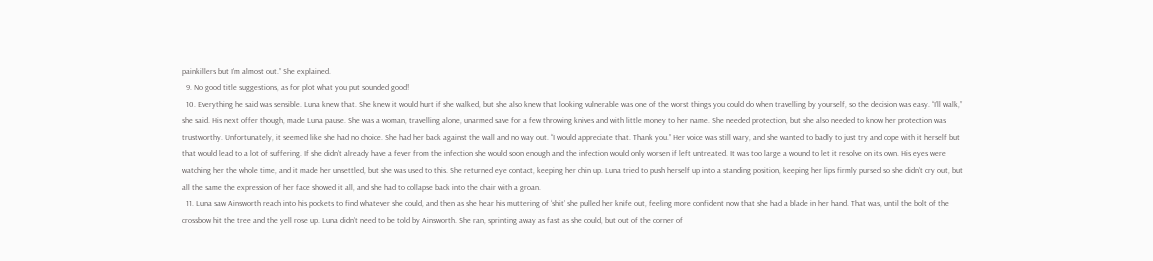painkillers but I’m almost out.” She explained.
  9. No good title suggestions, as for plot what you put sounded good!
  10. Everything he said was sensible. Luna knew that. She knew it would hurt if she walked, but she also knew that looking vulnerable was one of the worst things you could do when travelling by yourself, so the decision was easy. “I’ll walk,” she said. His next offer though, made Luna pause. She was a woman, travelling alone, unarmed save for a few throwing knives and with little money to her name. She needed protection, but she also needed to know her protection was trustworthy. Unfortunately, it seemed like she had no choice. She had her back against the wall and no way out. “I would appreciate that. Thank you.” Her voice was still wary, and she wanted to badly to just try and cope with it herself but that would lead to a lot of suffering. If she didn’t already have a fever from the infection she would soon enough and the infection would only worsen if left untreated. It was too large a wound to let it resolve on its own. His eyes were watching her the whole time, and it made her unsettled, but she was used to this. She returned eye contact, keeping her chin up. Luna tried to push herself up into a standing position, keeping her lips firmly pursed so she didn’t cry out, but all the same the expression of her face showed it all, and she had to collapse back into the chair with a groan.
  11. Luna saw Ainsworth reach into his pockets to find whatever she could, and then as she hear his muttering of ‘shit’ she pulled her knife out, feeling more confident now that she had a blade in her hand. That was, until the bolt of the crossbow hit the tree and the yell rose up. Luna didn’t need to be told by Ainsworth. She ran, sprinting away as fast as she could, but out of the corner of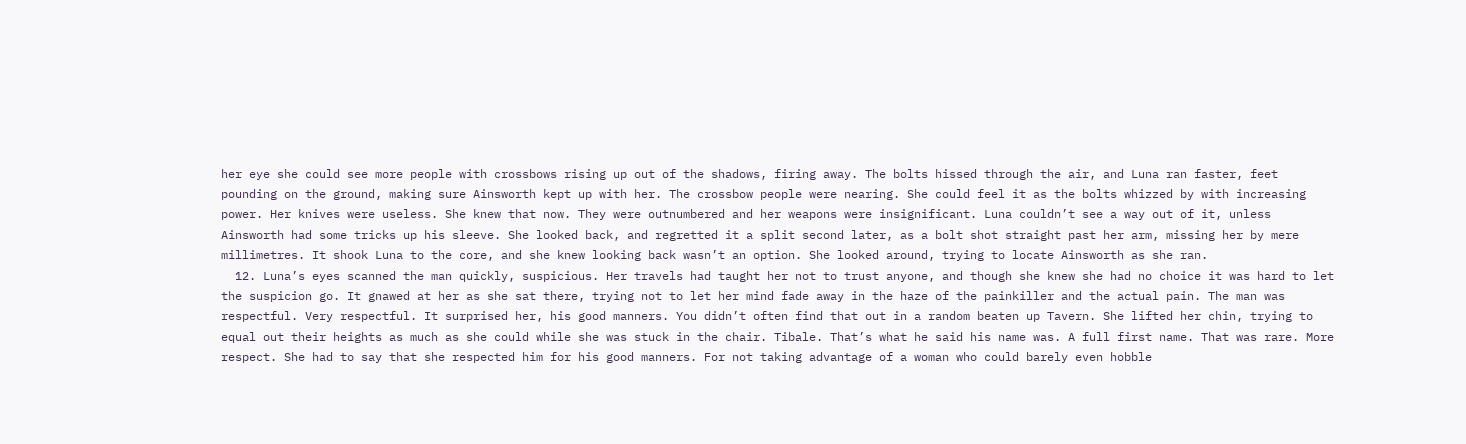her eye she could see more people with crossbows rising up out of the shadows, firing away. The bolts hissed through the air, and Luna ran faster, feet pounding on the ground, making sure Ainsworth kept up with her. The crossbow people were nearing. She could feel it as the bolts whizzed by with increasing power. Her knives were useless. She knew that now. They were outnumbered and her weapons were insignificant. Luna couldn’t see a way out of it, unless Ainsworth had some tricks up his sleeve. She looked back, and regretted it a split second later, as a bolt shot straight past her arm, missing her by mere millimetres. It shook Luna to the core, and she knew looking back wasn’t an option. She looked around, trying to locate Ainsworth as she ran.
  12. Luna’s eyes scanned the man quickly, suspicious. Her travels had taught her not to trust anyone, and though she knew she had no choice it was hard to let the suspicion go. It gnawed at her as she sat there, trying not to let her mind fade away in the haze of the painkiller and the actual pain. The man was respectful. Very respectful. It surprised her, his good manners. You didn’t often find that out in a random beaten up Tavern. She lifted her chin, trying to equal out their heights as much as she could while she was stuck in the chair. Tibale. That’s what he said his name was. A full first name. That was rare. More respect. She had to say that she respected him for his good manners. For not taking advantage of a woman who could barely even hobble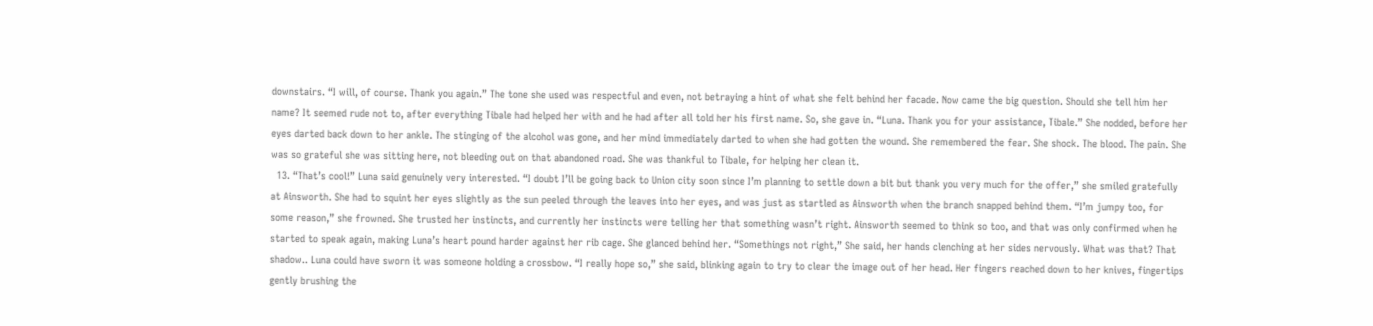downstairs. “I will, of course. Thank you again.” The tone she used was respectful and even, not betraying a hint of what she felt behind her facade. Now came the big question. Should she tell him her name? It seemed rude not to, after everything Tibale had helped her with and he had after all told her his first name. So, she gave in. “Luna. Thank you for your assistance, Tibale.” She nodded, before her eyes darted back down to her ankle. The stinging of the alcohol was gone, and her mind immediately darted to when she had gotten the wound. She remembered the fear. She shock. The blood. The pain. She was so grateful she was sitting here, not bleeding out on that abandoned road. She was thankful to Tibale, for helping her clean it.
  13. “That’s cool!” Luna said genuinely very interested. “I doubt I’ll be going back to Union city soon since I’m planning to settle down a bit but thank you very much for the offer,” she smiled gratefully at Ainsworth. She had to squint her eyes slightly as the sun peeled through the leaves into her eyes, and was just as startled as Ainsworth when the branch snapped behind them. “I’m jumpy too, for some reason,” she frowned. She trusted her instincts, and currently her instincts were telling her that something wasn’t right. Ainsworth seemed to think so too, and that was only confirmed when he started to speak again, making Luna’s heart pound harder against her rib cage. She glanced behind her. “Somethings not right,” She said, her hands clenching at her sides nervously. What was that? That shadow.. Luna could have sworn it was someone holding a crossbow. “I really hope so,” she said, blinking again to try to clear the image out of her head. Her fingers reached down to her knives, fingertips gently brushing the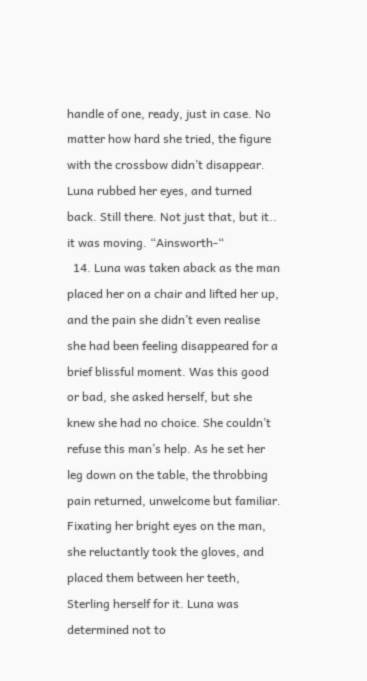handle of one, ready, just in case. No matter how hard she tried, the figure with the crossbow didn’t disappear. Luna rubbed her eyes, and turned back. Still there. Not just that, but it.. it was moving. “Ainsworth-“
  14. Luna was taken aback as the man placed her on a chair and lifted her up, and the pain she didn’t even realise she had been feeling disappeared for a brief blissful moment. Was this good or bad, she asked herself, but she knew she had no choice. She couldn’t refuse this man’s help. As he set her leg down on the table, the throbbing pain returned, unwelcome but familiar. Fixating her bright eyes on the man, she reluctantly took the gloves, and placed them between her teeth, Sterling herself for it. Luna was determined not to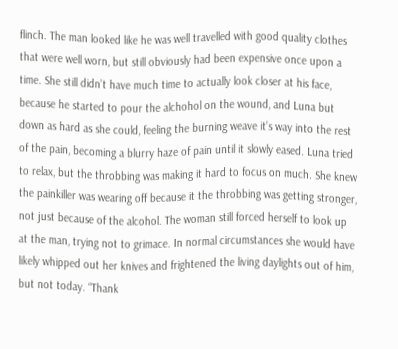flinch. The man looked like he was well travelled with good quality clothes that were well worn, but still obviously had been expensive once upon a time. She still didn’t have much time to actually look closer at his face, because he started to pour the alchohol on the wound, and Luna but down as hard as she could, feeling the burning weave it’s way into the rest of the pain, becoming a blurry haze of pain until it slowly eased. Luna tried to relax, but the throbbing was making it hard to focus on much. She knew the painkiller was wearing off because it the throbbing was getting stronger, not just because of the alcohol. The woman still forced herself to look up at the man, trying not to grimace. In normal circumstances she would have likely whipped out her knives and frightened the living daylights out of him, but not today. “Thank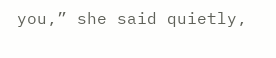you,” she said quietly,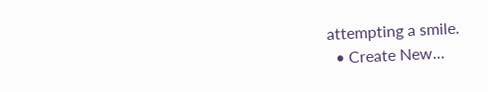attempting a smile.
  • Create New...